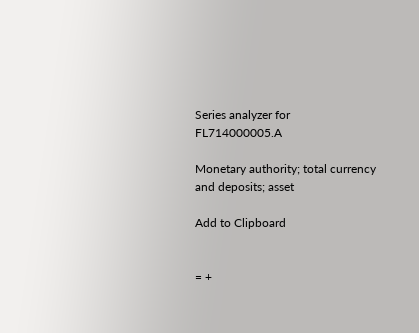Series analyzer for FL714000005.A

Monetary authority; total currency and deposits; asset

Add to Clipboard


= +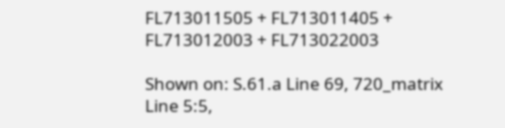FL713011505 + FL713011405 + FL713012003 + FL713022003

Shown on: S.61.a Line 69, 720_matrix Line 5:5,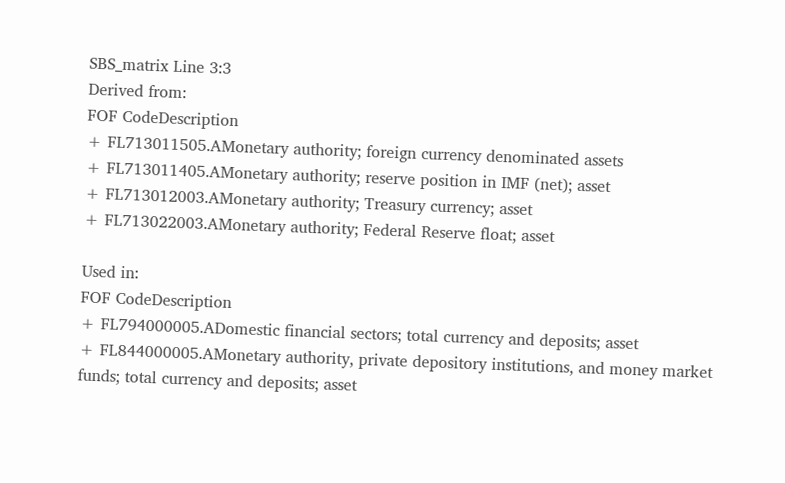SBS_matrix Line 3:3
Derived from:
FOF CodeDescription
+ FL713011505.AMonetary authority; foreign currency denominated assets
+ FL713011405.AMonetary authority; reserve position in IMF (net); asset
+ FL713012003.AMonetary authority; Treasury currency; asset
+ FL713022003.AMonetary authority; Federal Reserve float; asset

Used in:
FOF CodeDescription
+ FL794000005.ADomestic financial sectors; total currency and deposits; asset
+ FL844000005.AMonetary authority, private depository institutions, and money market funds; total currency and deposits; asset